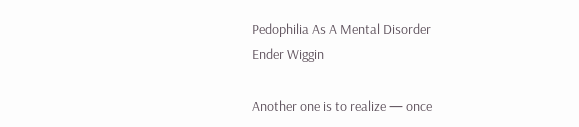Pedophilia As A Mental Disorder
Ender Wiggin

Another one is to realize — once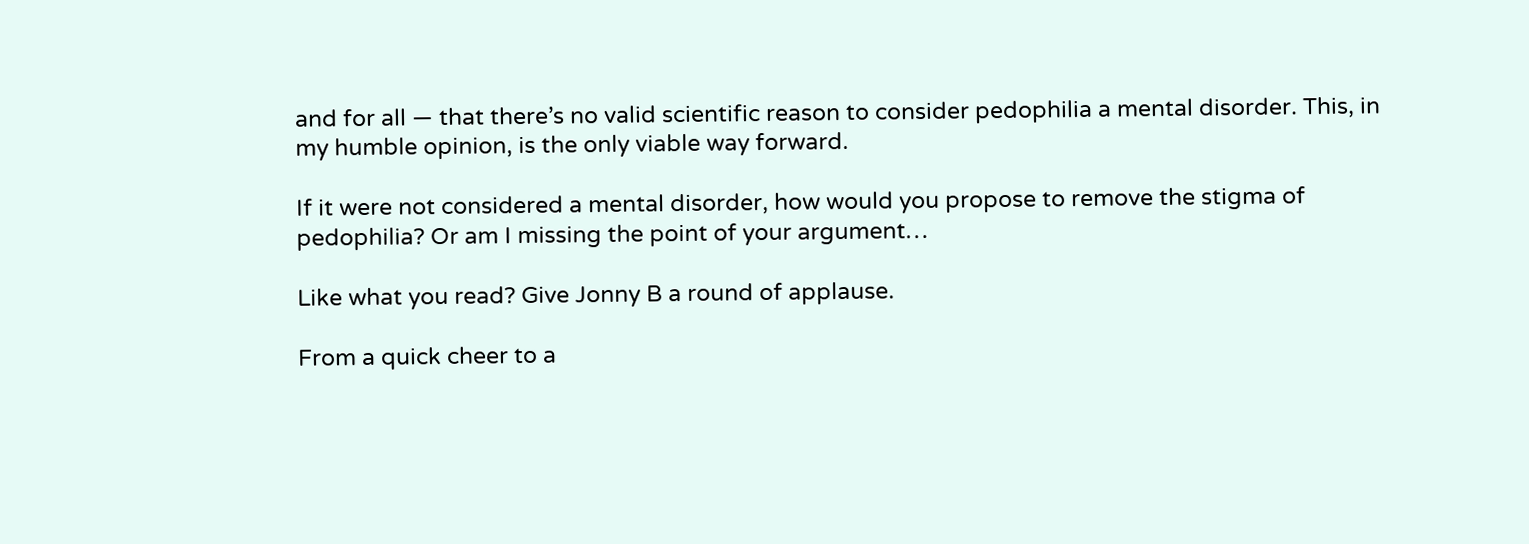and for all — that there’s no valid scientific reason to consider pedophilia a mental disorder. This, in my humble opinion, is the only viable way forward.

If it were not considered a mental disorder, how would you propose to remove the stigma of pedophilia? Or am I missing the point of your argument…

Like what you read? Give Jonny B a round of applause.

From a quick cheer to a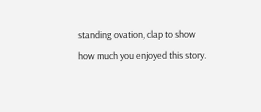standing ovation, clap to show how much you enjoyed this story.